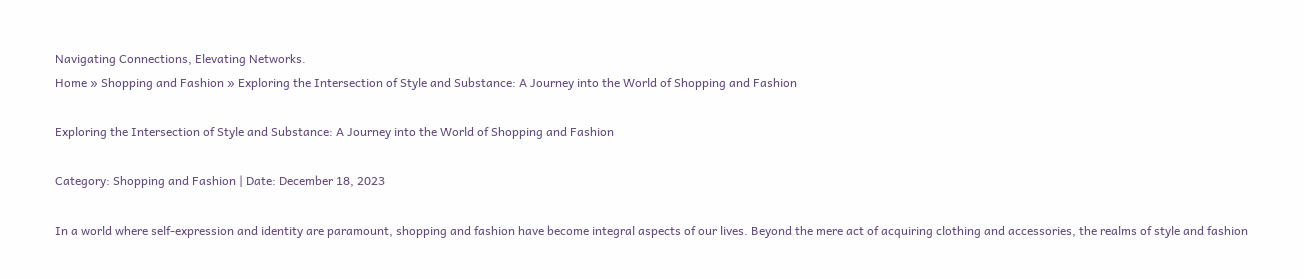Navigating Connections, Elevating Networks.
Home » Shopping and Fashion » Exploring the Intersection of Style and Substance: A Journey into the World of Shopping and Fashion

Exploring the Intersection of Style and Substance: A Journey into the World of Shopping and Fashion

Category: Shopping and Fashion | Date: December 18, 2023

In a world where self-expression and identity are paramount, shopping and fashion have become integral aspects of our lives. Beyond the mere act of acquiring clothing and accessories, the realms of style and fashion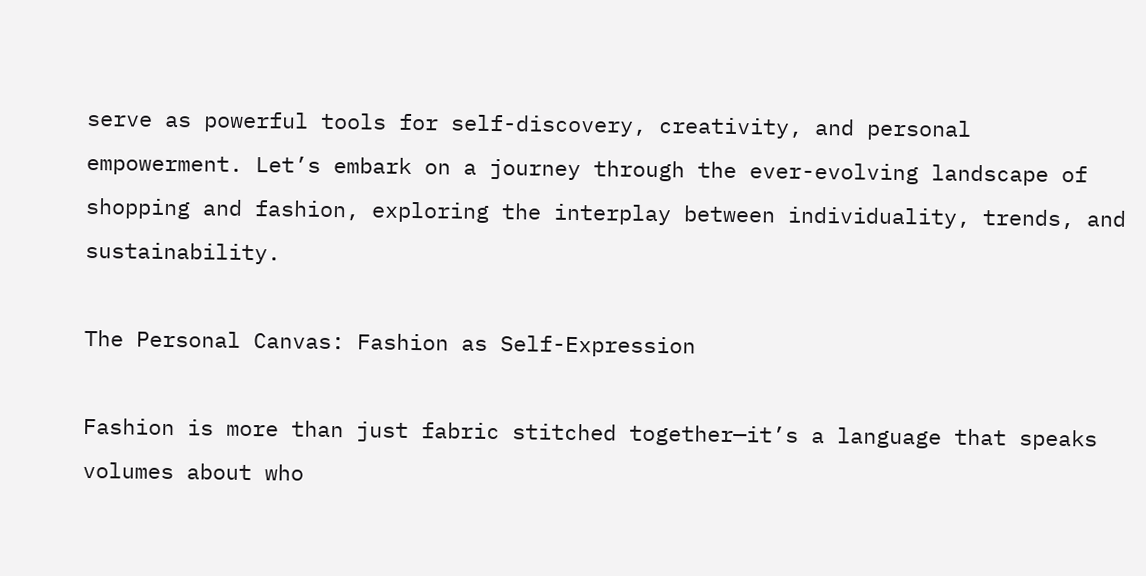serve as powerful tools for self-discovery, creativity, and personal empowerment. Let’s embark on a journey through the ever-evolving landscape of shopping and fashion, exploring the interplay between individuality, trends, and sustainability.

The Personal Canvas: Fashion as Self-Expression

Fashion is more than just fabric stitched together—it’s a language that speaks volumes about who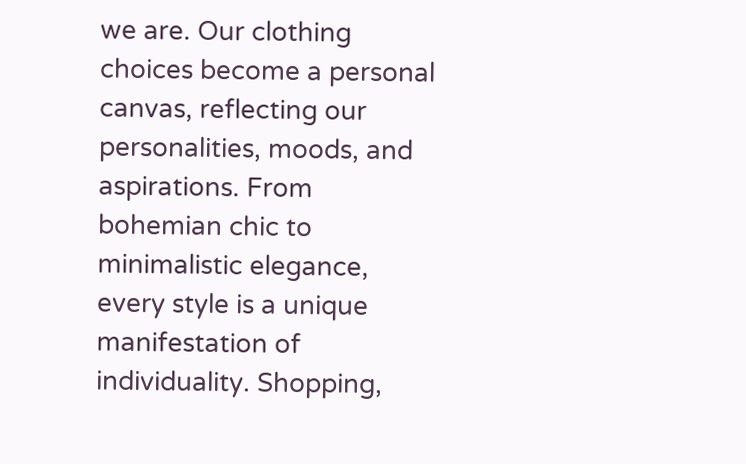we are. Our clothing choices become a personal canvas, reflecting our personalities, moods, and aspirations. From bohemian chic to minimalistic elegance, every style is a unique manifestation of individuality. Shopping,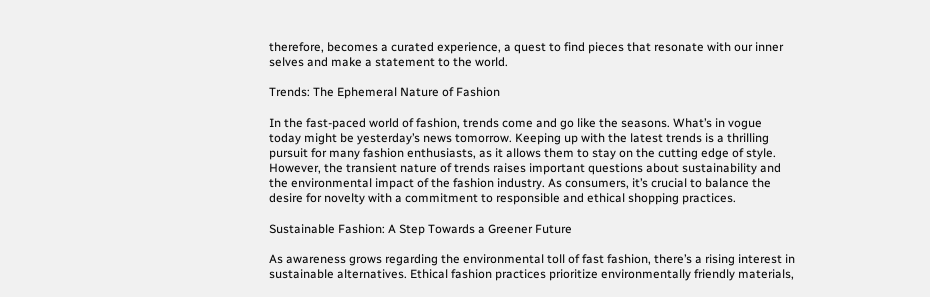therefore, becomes a curated experience, a quest to find pieces that resonate with our inner selves and make a statement to the world.

Trends: The Ephemeral Nature of Fashion

In the fast-paced world of fashion, trends come and go like the seasons. What’s in vogue today might be yesterday’s news tomorrow. Keeping up with the latest trends is a thrilling pursuit for many fashion enthusiasts, as it allows them to stay on the cutting edge of style. However, the transient nature of trends raises important questions about sustainability and the environmental impact of the fashion industry. As consumers, it’s crucial to balance the desire for novelty with a commitment to responsible and ethical shopping practices.

Sustainable Fashion: A Step Towards a Greener Future

As awareness grows regarding the environmental toll of fast fashion, there’s a rising interest in sustainable alternatives. Ethical fashion practices prioritize environmentally friendly materials,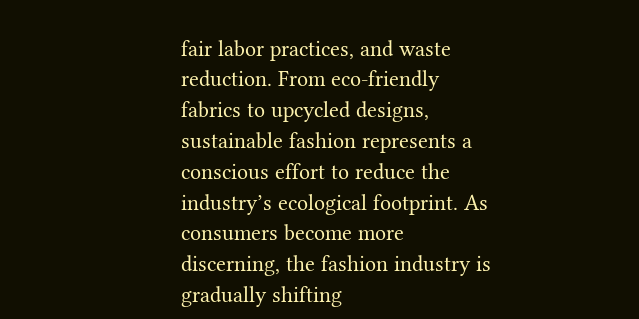fair labor practices, and waste reduction. From eco-friendly fabrics to upcycled designs, sustainable fashion represents a conscious effort to reduce the industry’s ecological footprint. As consumers become more discerning, the fashion industry is gradually shifting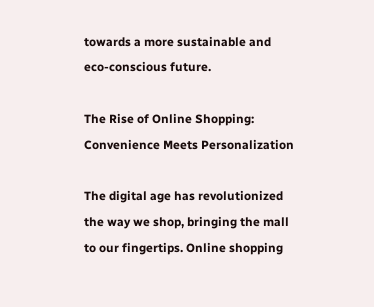towards a more sustainable and eco-conscious future.

The Rise of Online Shopping: Convenience Meets Personalization

The digital age has revolutionized the way we shop, bringing the mall to our fingertips. Online shopping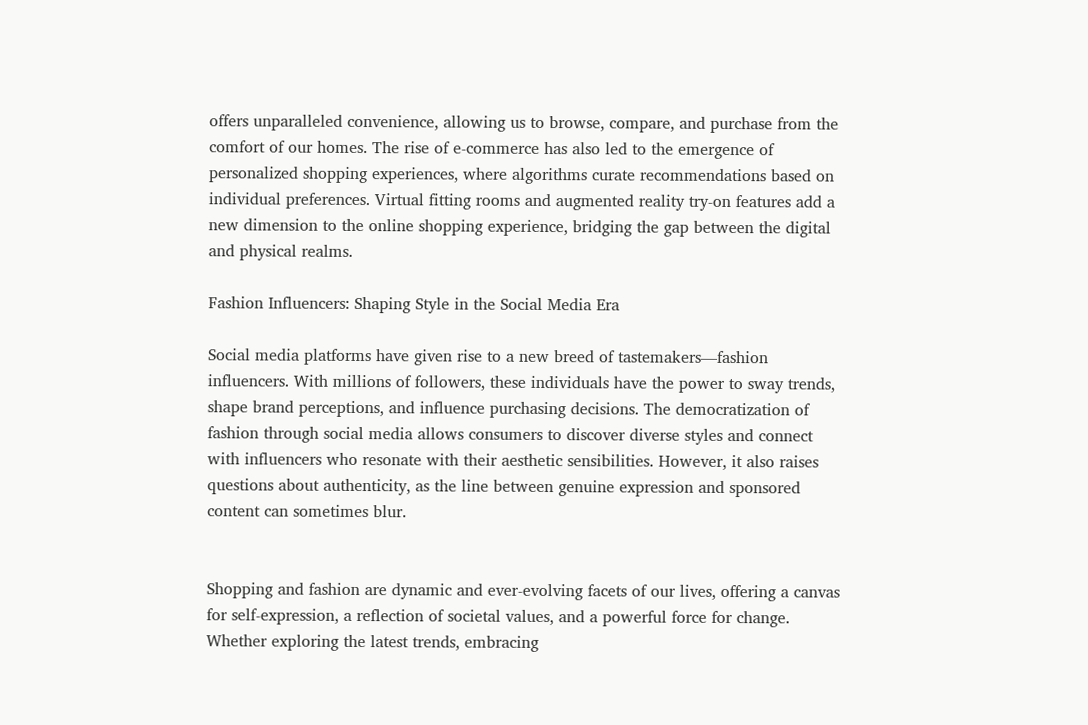offers unparalleled convenience, allowing us to browse, compare, and purchase from the comfort of our homes. The rise of e-commerce has also led to the emergence of personalized shopping experiences, where algorithms curate recommendations based on individual preferences. Virtual fitting rooms and augmented reality try-on features add a new dimension to the online shopping experience, bridging the gap between the digital and physical realms.

Fashion Influencers: Shaping Style in the Social Media Era

Social media platforms have given rise to a new breed of tastemakers—fashion influencers. With millions of followers, these individuals have the power to sway trends, shape brand perceptions, and influence purchasing decisions. The democratization of fashion through social media allows consumers to discover diverse styles and connect with influencers who resonate with their aesthetic sensibilities. However, it also raises questions about authenticity, as the line between genuine expression and sponsored content can sometimes blur.


Shopping and fashion are dynamic and ever-evolving facets of our lives, offering a canvas for self-expression, a reflection of societal values, and a powerful force for change. Whether exploring the latest trends, embracing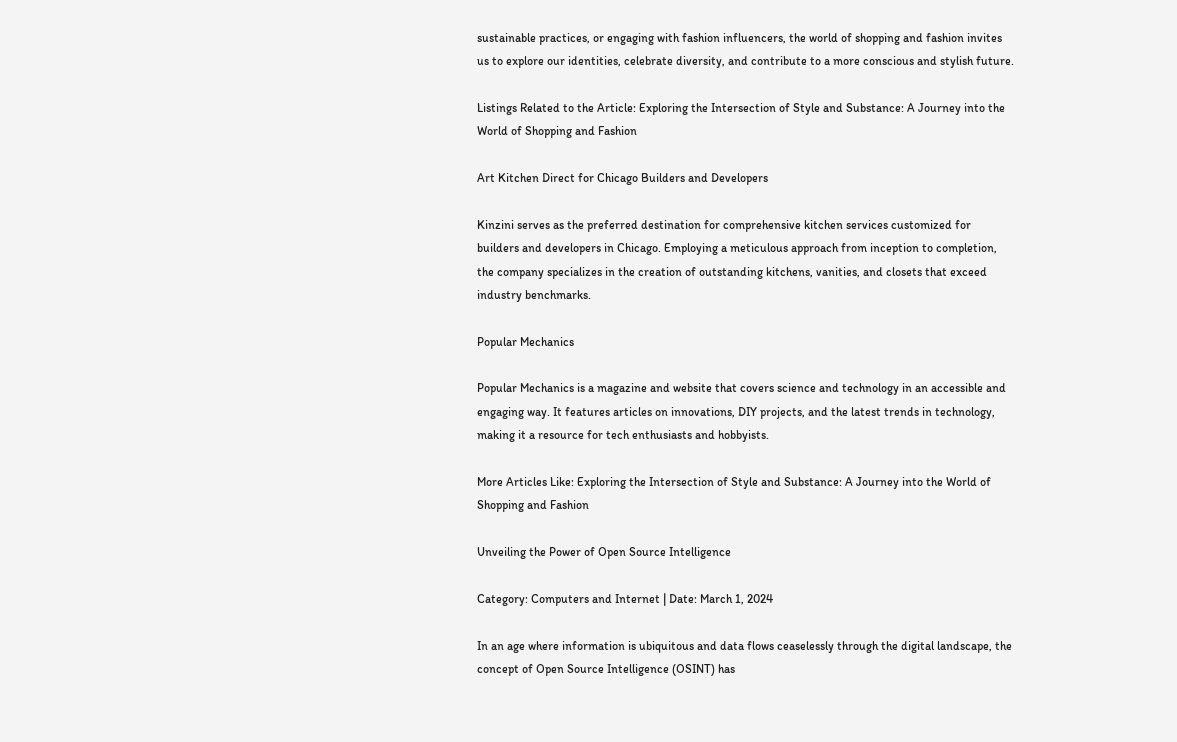sustainable practices, or engaging with fashion influencers, the world of shopping and fashion invites us to explore our identities, celebrate diversity, and contribute to a more conscious and stylish future.

Listings Related to the Article: Exploring the Intersection of Style and Substance: A Journey into the World of Shopping and Fashion

Art Kitchen Direct for Chicago Builders and Developers

Kinzini serves as the preferred destination for comprehensive kitchen services customized for builders and developers in Chicago. Employing a meticulous approach from inception to completion, the company specializes in the creation of outstanding kitchens, vanities, and closets that exceed industry benchmarks.

Popular Mechanics

Popular Mechanics is a magazine and website that covers science and technology in an accessible and engaging way. It features articles on innovations, DIY projects, and the latest trends in technology, making it a resource for tech enthusiasts and hobbyists.

More Articles Like: Exploring the Intersection of Style and Substance: A Journey into the World of Shopping and Fashion

Unveiling the Power of Open Source Intelligence

Category: Computers and Internet | Date: March 1, 2024

In an age where information is ubiquitous and data flows ceaselessly through the digital landscape, the concept of Open Source Intelligence (OSINT) has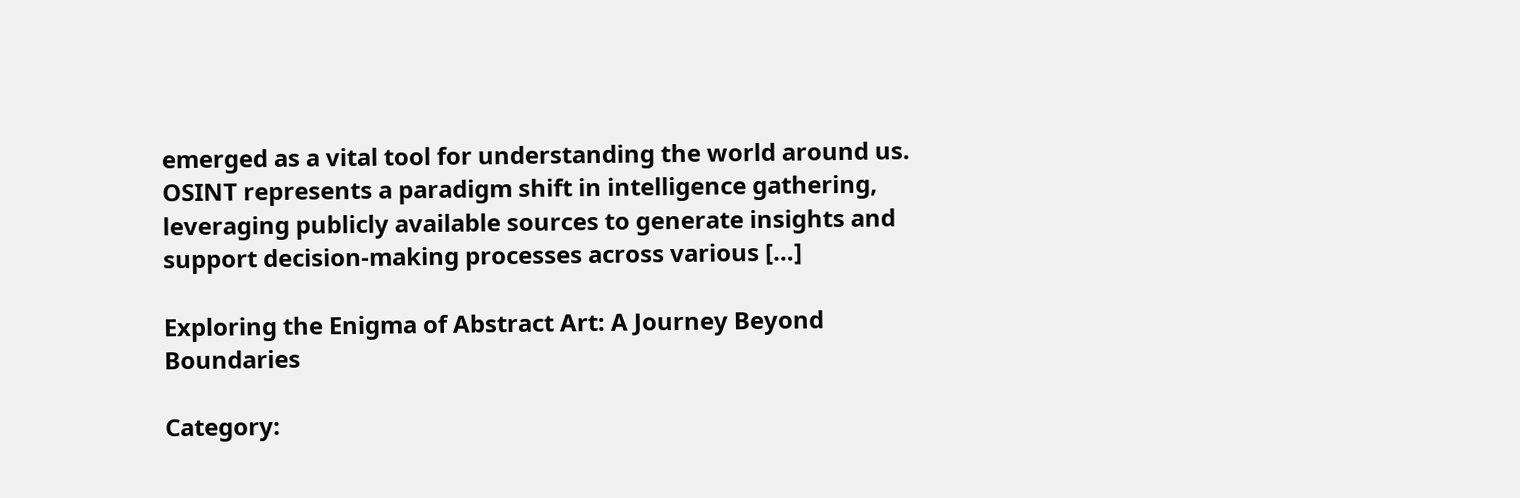emerged as a vital tool for understanding the world around us. OSINT represents a paradigm shift in intelligence gathering, leveraging publicly available sources to generate insights and support decision-making processes across various […]

Exploring the Enigma of Abstract Art: A Journey Beyond Boundaries

Category: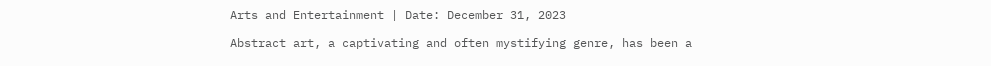Arts and Entertainment | Date: December 31, 2023

Abstract art, a captivating and often mystifying genre, has been a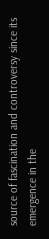source of fascination and controversy since its emergence in the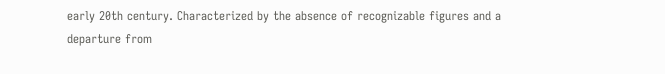early 20th century. Characterized by the absence of recognizable figures and a departure from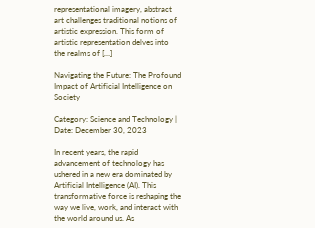representational imagery, abstract art challenges traditional notions of artistic expression. This form of artistic representation delves into the realms of […]

Navigating the Future: The Profound Impact of Artificial Intelligence on Society

Category: Science and Technology | Date: December 30, 2023

In recent years, the rapid advancement of technology has ushered in a new era dominated by Artificial Intelligence (AI). This transformative force is reshaping the way we live, work, and interact with the world around us. As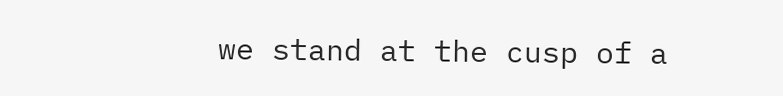we stand at the cusp of a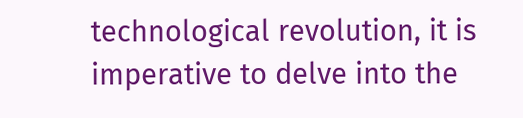technological revolution, it is imperative to delve into the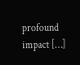profound impact […]